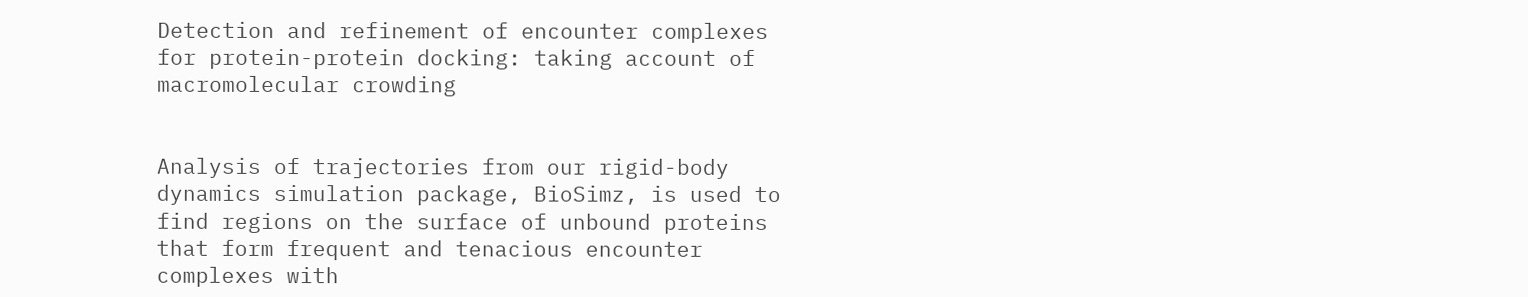Detection and refinement of encounter complexes for protein-protein docking: taking account of macromolecular crowding


Analysis of trajectories from our rigid-body dynamics simulation package, BioSimz, is used to find regions on the surface of unbound proteins that form frequent and tenacious encounter complexes with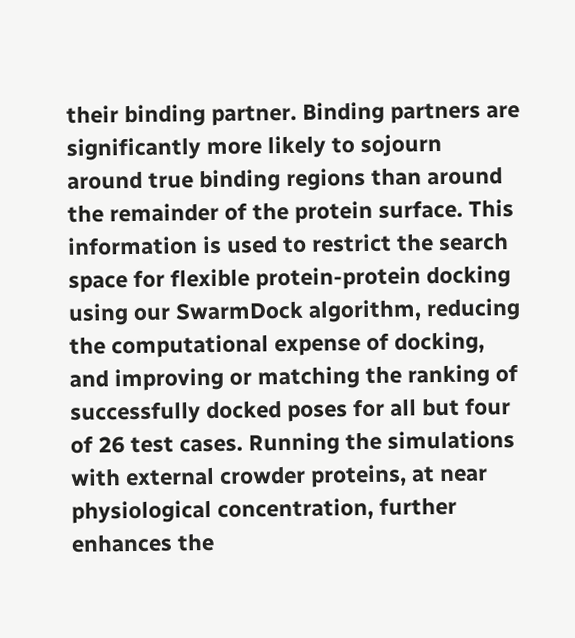their binding partner. Binding partners are significantly more likely to sojourn around true binding regions than around the remainder of the protein surface. This information is used to restrict the search space for flexible protein-protein docking using our SwarmDock algorithm, reducing the computational expense of docking, and improving or matching the ranking of successfully docked poses for all but four of 26 test cases. Running the simulations with external crowder proteins, at near physiological concentration, further enhances the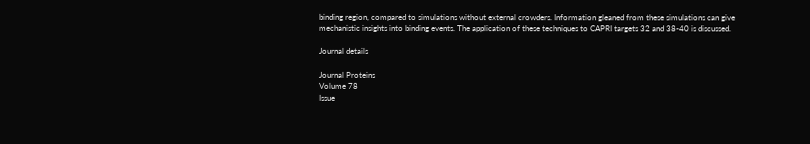binding region, compared to simulations without external crowders. Information gleaned from these simulations can give mechanistic insights into binding events. The application of these techniques to CAPRI targets 32 and 38-40 is discussed.

Journal details

Journal Proteins
Volume 78
Issue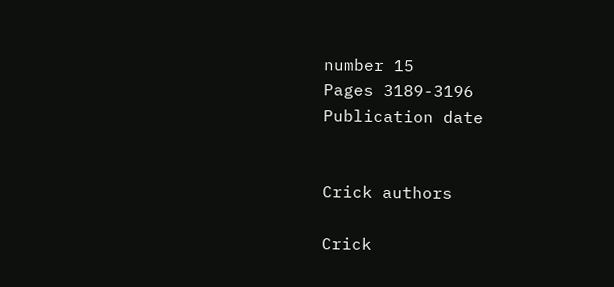number 15
Pages 3189-3196
Publication date


Crick authors

Crick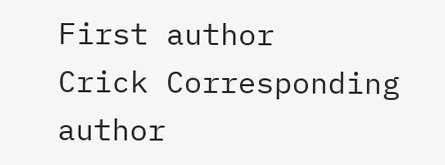First author
Crick Corresponding author